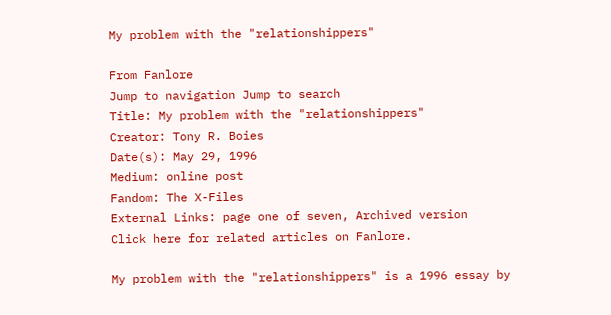My problem with the "relationshippers"

From Fanlore
Jump to navigation Jump to search
Title: My problem with the "relationshippers"
Creator: Tony R. Boies
Date(s): May 29, 1996
Medium: online post
Fandom: The X-Files
External Links: page one of seven, Archived version
Click here for related articles on Fanlore.

My problem with the "relationshippers" is a 1996 essay by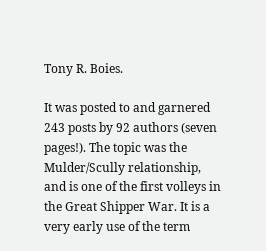Tony R. Boies.

It was posted to and garnered 243 posts by 92 authors (seven pages!). The topic was the Mulder/Scully relationship, and is one of the first volleys in the Great Shipper War. It is a very early use of the term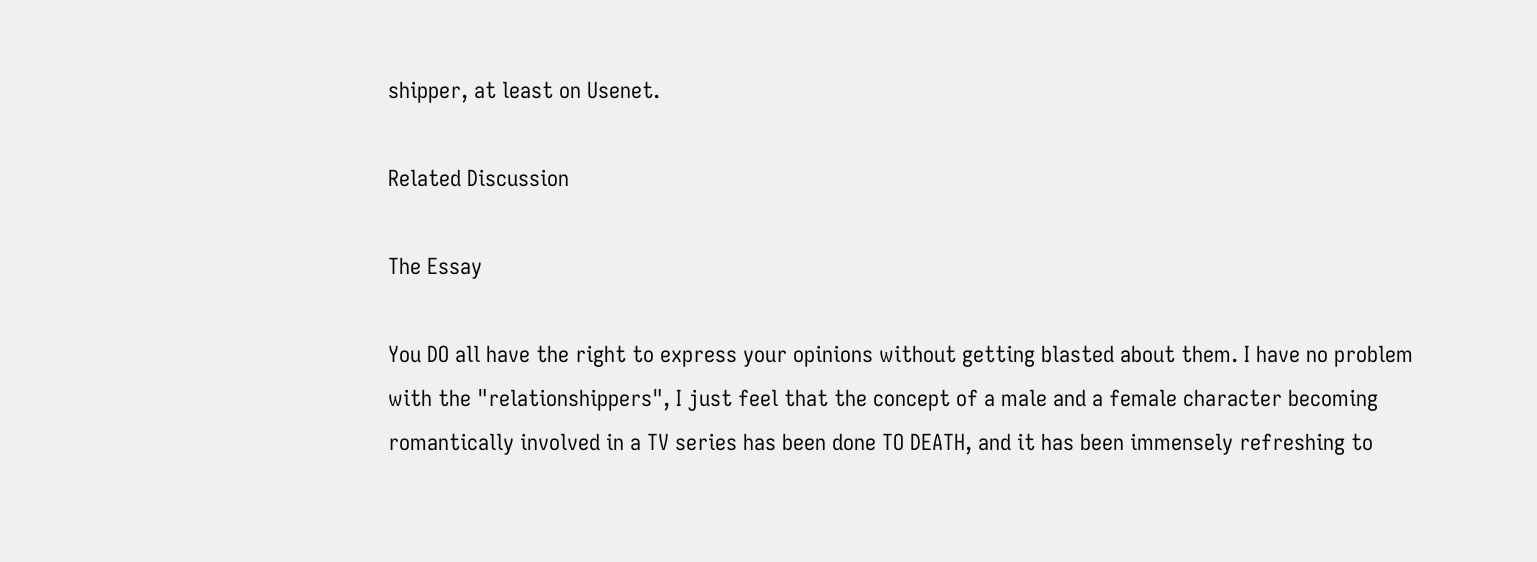shipper, at least on Usenet.

Related Discussion

The Essay

You DO all have the right to express your opinions without getting blasted about them. I have no problem with the "relationshippers", I just feel that the concept of a male and a female character becoming romantically involved in a TV series has been done TO DEATH, and it has been immensely refreshing to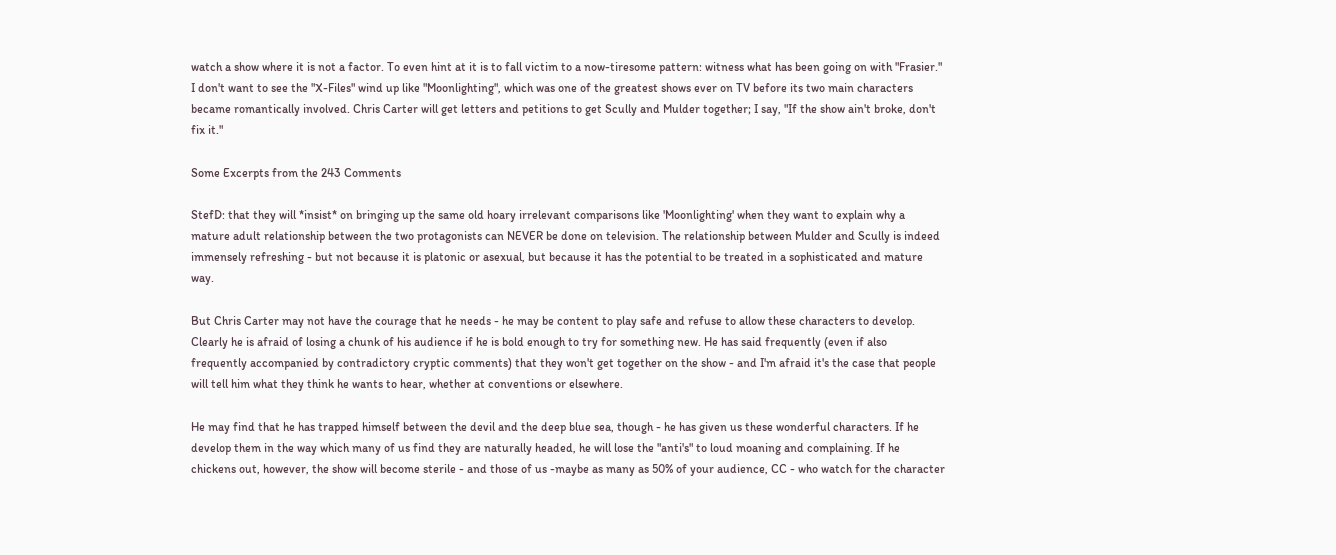watch a show where it is not a factor. To even hint at it is to fall victim to a now-tiresome pattern: witness what has been going on with "Frasier." I don't want to see the "X-Files" wind up like "Moonlighting", which was one of the greatest shows ever on TV before its two main characters became romantically involved. Chris Carter will get letters and petitions to get Scully and Mulder together; I say, "If the show ain't broke, don't fix it."

Some Excerpts from the 243 Comments

StefD: that they will *insist* on bringing up the same old hoary irrelevant comparisons like 'Moonlighting' when they want to explain why a mature adult relationship between the two protagonists can NEVER be done on television. The relationship between Mulder and Scully is indeed immensely refreshing - but not because it is platonic or asexual, but because it has the potential to be treated in a sophisticated and mature way.

But Chris Carter may not have the courage that he needs - he may be content to play safe and refuse to allow these characters to develop. Clearly he is afraid of losing a chunk of his audience if he is bold enough to try for something new. He has said frequently (even if also frequently accompanied by contradictory cryptic comments) that they won't get together on the show - and I'm afraid it's the case that people will tell him what they think he wants to hear, whether at conventions or elsewhere.

He may find that he has trapped himself between the devil and the deep blue sea, though - he has given us these wonderful characters. If he develop them in the way which many of us find they are naturally headed, he will lose the "anti's" to loud moaning and complaining. If he chickens out, however, the show will become sterile - and those of us -maybe as many as 50% of your audience, CC - who watch for the character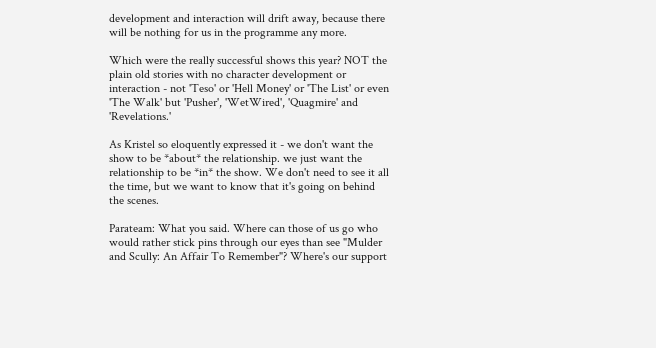development and interaction will drift away, because there will be nothing for us in the programme any more.

Which were the really successful shows this year? NOT the plain old stories with no character development or interaction - not 'Teso' or 'Hell Money' or 'The List' or even 'The Walk' but 'Pusher', 'WetWired', 'Quagmire' and 'Revelations.'

As Kristel so eloquently expressed it - we don't want the show to be *about* the relationship. we just want the relationship to be *in* the show. We don't need to see it all the time, but we want to know that it's going on behind the scenes.

Parateam: What you said. Where can those of us go who would rather stick pins through our eyes than see "Mulder and Scully: An Affair To Remember"? Where's our support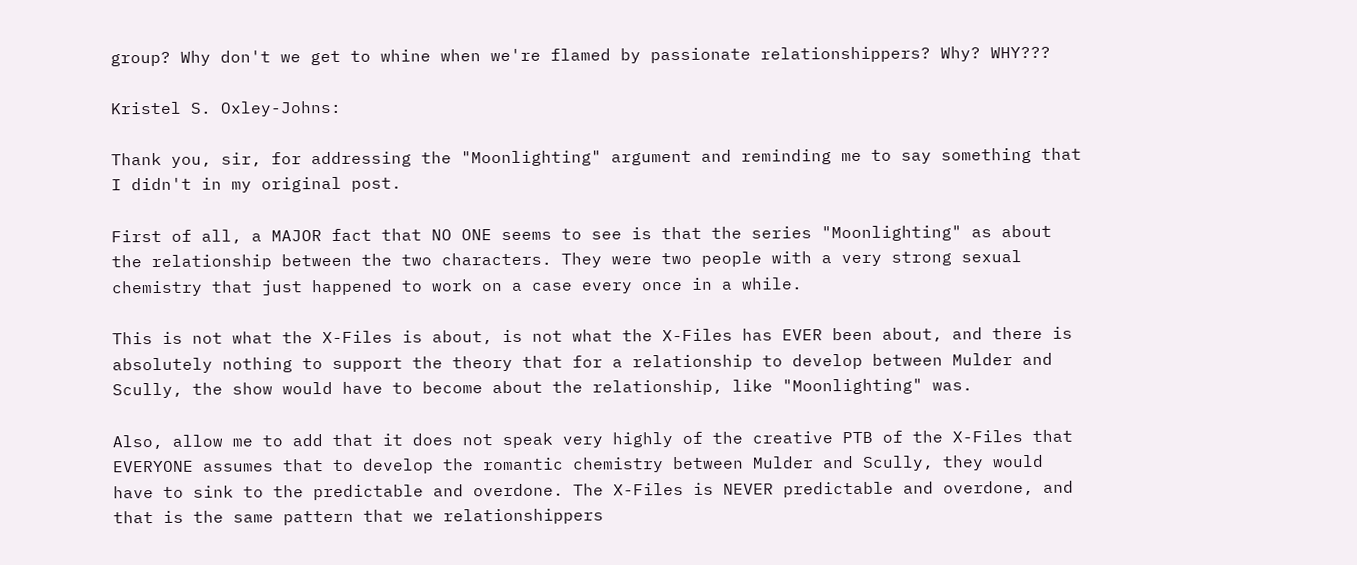group? Why don't we get to whine when we're flamed by passionate relationshippers? Why? WHY???

Kristel S. Oxley-Johns:

Thank you, sir, for addressing the "Moonlighting" argument and reminding me to say something that I didn't in my original post.

First of all, a MAJOR fact that NO ONE seems to see is that the series "Moonlighting" as about the relationship between the two characters. They were two people with a very strong sexual chemistry that just happened to work on a case every once in a while.

This is not what the X-Files is about, is not what the X-Files has EVER been about, and there is absolutely nothing to support the theory that for a relationship to develop between Mulder and Scully, the show would have to become about the relationship, like "Moonlighting" was.

Also, allow me to add that it does not speak very highly of the creative PTB of the X-Files that EVERYONE assumes that to develop the romantic chemistry between Mulder and Scully, they would have to sink to the predictable and overdone. The X-Files is NEVER predictable and overdone, and that is the same pattern that we relationshippers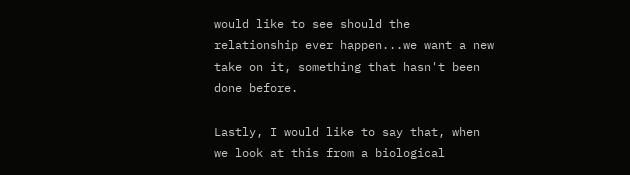would like to see should the relationship ever happen...we want a new take on it, something that hasn't been done before.

Lastly, I would like to say that, when we look at this from a biological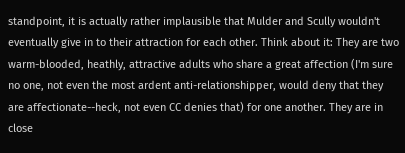standpoint, it is actually rather implausible that Mulder and Scully wouldn't eventually give in to their attraction for each other. Think about it: They are two warm-blooded, heathly, attractive adults who share a great affection (I'm sure no one, not even the most ardent anti-relationshipper, would deny that they are affectionate--heck, not even CC denies that) for one another. They are in close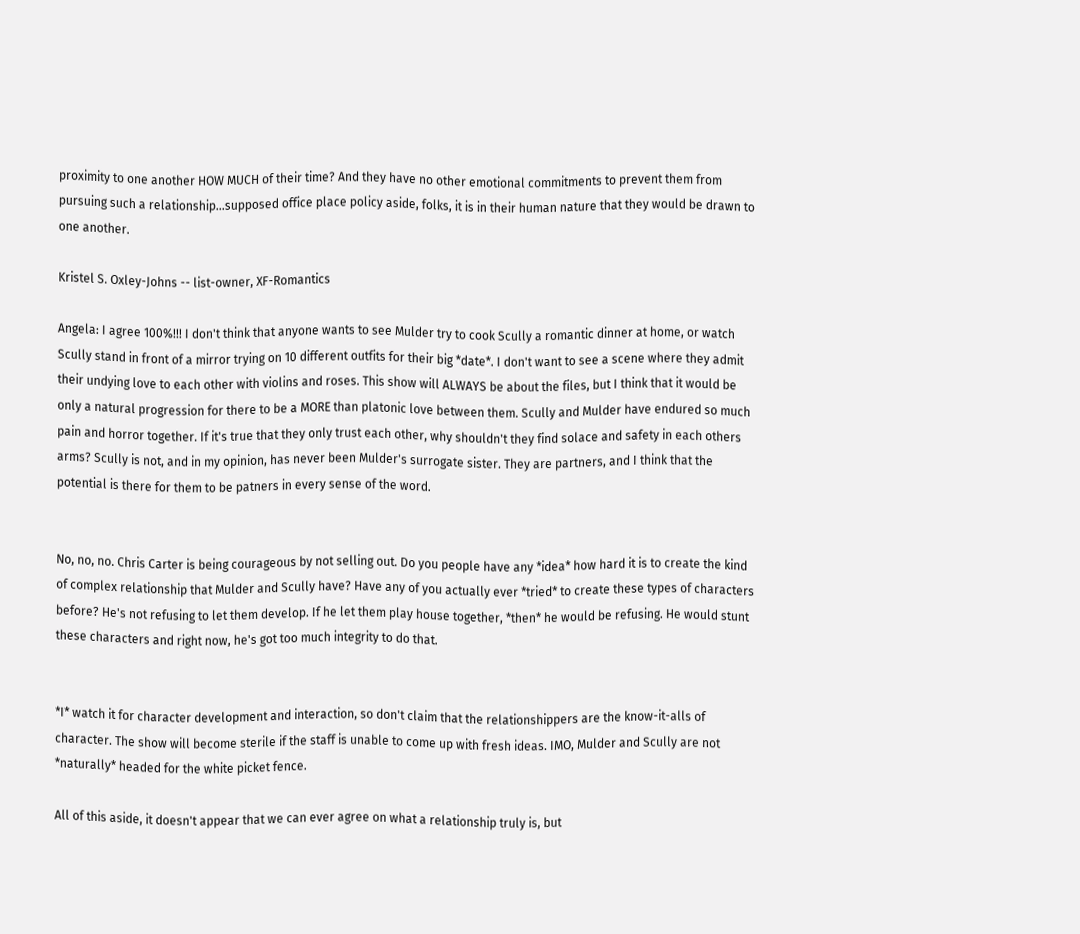proximity to one another HOW MUCH of their time? And they have no other emotional commitments to prevent them from pursuing such a relationship...supposed office place policy aside, folks, it is in their human nature that they would be drawn to one another.

Kristel S. Oxley-Johns -- list-owner, XF-Romantics

Angela: I agree 100%!!! I don't think that anyone wants to see Mulder try to cook Scully a romantic dinner at home, or watch Scully stand in front of a mirror trying on 10 different outfits for their big *date*. I don't want to see a scene where they admit their undying love to each other with violins and roses. This show will ALWAYS be about the files, but I think that it would be only a natural progression for there to be a MORE than platonic love between them. Scully and Mulder have endured so much pain and horror together. If it's true that they only trust each other, why shouldn't they find solace and safety in each others arms? Scully is not, and in my opinion, has never been Mulder's surrogate sister. They are partners, and I think that the potential is there for them to be patners in every sense of the word.


No, no, no. Chris Carter is being courageous by not selling out. Do you people have any *idea* how hard it is to create the kind of complex relationship that Mulder and Scully have? Have any of you actually ever *tried* to create these types of characters before? He's not refusing to let them develop. If he let them play house together, *then* he would be refusing. He would stunt these characters and right now, he's got too much integrity to do that.


*I* watch it for character development and interaction, so don't claim that the relationshippers are the know-it-alls of character. The show will become sterile if the staff is unable to come up with fresh ideas. IMO, Mulder and Scully are not *naturally* headed for the white picket fence.

All of this aside, it doesn't appear that we can ever agree on what a relationship truly is, but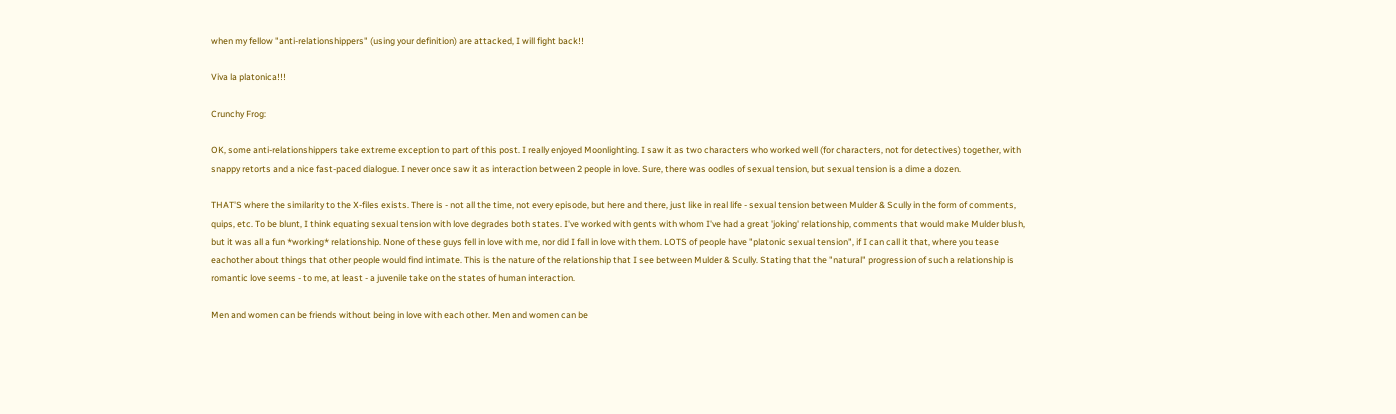when my fellow "anti-relationshippers" (using your definition) are attacked, I will fight back!!

Viva la platonica!!!

Crunchy Frog:

OK, some anti-relationshippers take extreme exception to part of this post. I really enjoyed Moonlighting. I saw it as two characters who worked well (for characters, not for detectives) together, with snappy retorts and a nice fast-paced dialogue. I never once saw it as interaction between 2 people in love. Sure, there was oodles of sexual tension, but sexual tension is a dime a dozen.

THAT'S where the similarity to the X-files exists. There is - not all the time, not every episode, but here and there, just like in real life - sexual tension between Mulder & Scully in the form of comments, quips, etc. To be blunt, I think equating sexual tension with love degrades both states. I've worked with gents with whom I've had a great 'joking' relationship, comments that would make Mulder blush, but it was all a fun *working* relationship. None of these guys fell in love with me, nor did I fall in love with them. LOTS of people have "platonic sexual tension", if I can call it that, where you tease eachother about things that other people would find intimate. This is the nature of the relationship that I see between Mulder & Scully. Stating that the "natural" progression of such a relationship is romantic love seems - to me, at least - a juvenile take on the states of human interaction.

Men and women can be friends without being in love with each other. Men and women can be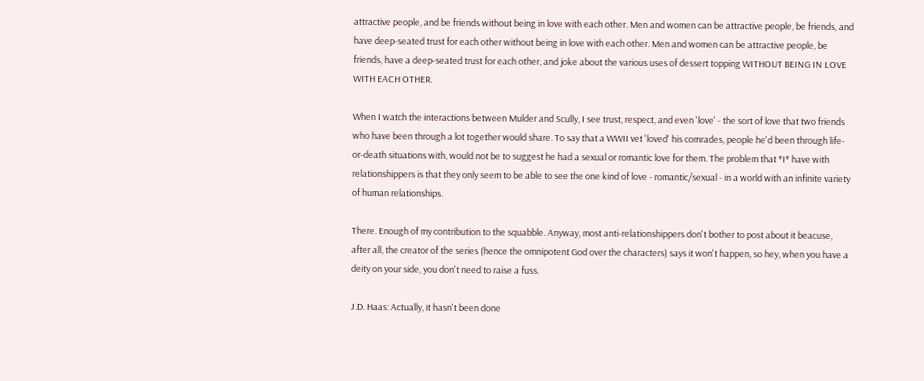attractive people, and be friends without being in love with each other. Men and women can be attractive people, be friends, and have deep-seated trust for each other without being in love with each other. Men and women can be attractive people, be friends, have a deep-seated trust for each other, and joke about the various uses of dessert topping WITHOUT BEING IN LOVE WITH EACH OTHER.

When I watch the interactions between Mulder and Scully, I see trust, respect, and even 'love' - the sort of love that two friends who have been through a lot together would share. To say that a WWII vet 'loved' his comrades, people he'd been through life-or-death situations with, would not be to suggest he had a sexual or romantic love for them. The problem that *I* have with relationshippers is that they only seem to be able to see the one kind of love - romantic/sexual - in a world with an infinite variety of human relationships.

There. Enough of my contribution to the squabble. Anyway, most anti-relationshippers don't bother to post about it beacuse, after all, the creator of the series (hence the omnipotent God over the characters) says it won't happen, so hey, when you have a deity on your side, you don't need to raise a fuss.

J.D. Haas: Actually, it hasn't been done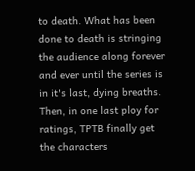to death. What has been done to death is stringing the audience along forever and ever until the series is in it's last, dying breaths. Then, in one last ploy for ratings, TPTB finally get the characters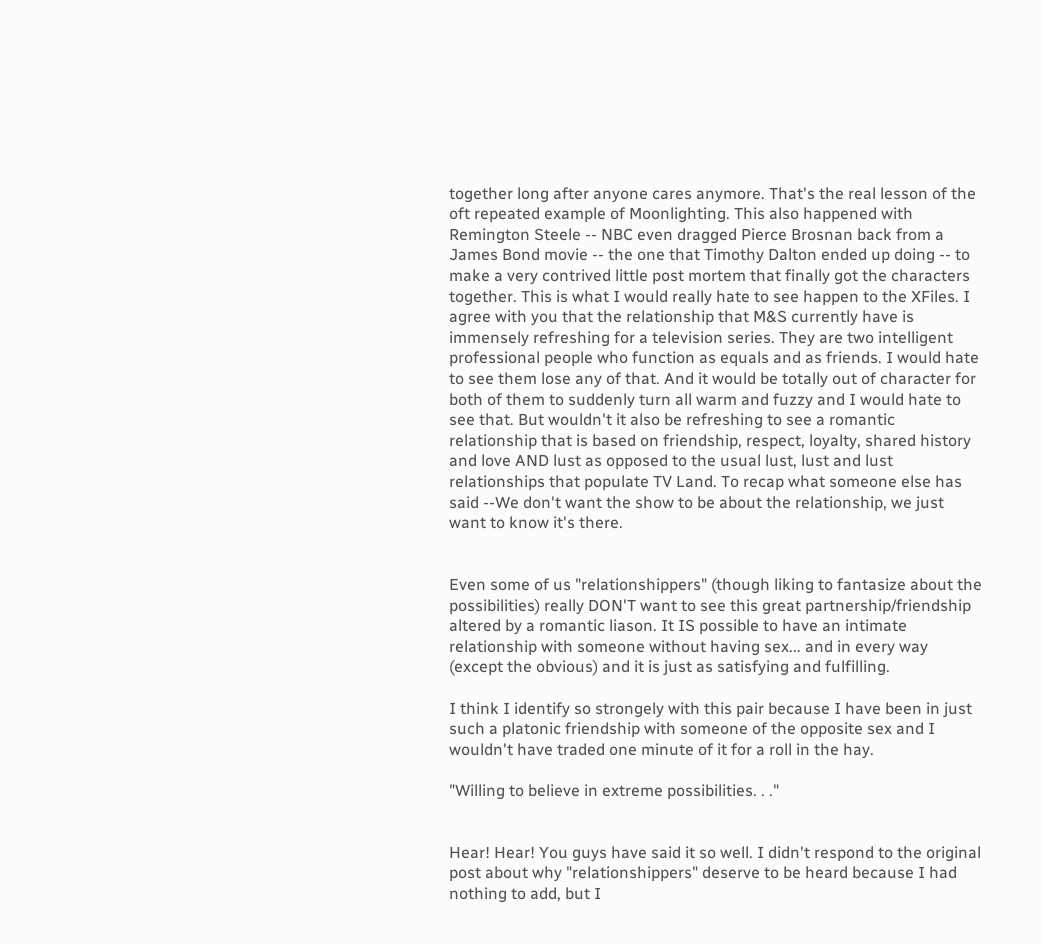together long after anyone cares anymore. That's the real lesson of the oft repeated example of Moonlighting. This also happened with Remington Steele -- NBC even dragged Pierce Brosnan back from a James Bond movie -- the one that Timothy Dalton ended up doing -- to make a very contrived little post mortem that finally got the characters together. This is what I would really hate to see happen to the XFiles. I agree with you that the relationship that M&S currently have is immensely refreshing for a television series. They are two intelligent professional people who function as equals and as friends. I would hate to see them lose any of that. And it would be totally out of character for both of them to suddenly turn all warm and fuzzy and I would hate to see that. But wouldn't it also be refreshing to see a romantic relationship that is based on friendship, respect, loyalty, shared history and love AND lust as opposed to the usual lust, lust and lust relationships that populate TV Land. To recap what someone else has said --We don't want the show to be about the relationship, we just want to know it's there.


Even some of us "relationshippers" (though liking to fantasize about the possibilities) really DON'T want to see this great partnership/friendship altered by a romantic liason. It IS possible to have an intimate relationship with someone without having sex... and in every way (except the obvious) and it is just as satisfying and fulfilling.

I think I identify so strongely with this pair because I have been in just such a platonic friendship with someone of the opposite sex and I wouldn't have traded one minute of it for a roll in the hay.

"Willing to believe in extreme possibilities. . ."


Hear! Hear! You guys have said it so well. I didn't respond to the original post about why "relationshippers" deserve to be heard because I had nothing to add, but I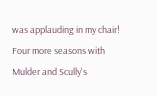was applauding in my chair! Four more seasons with Mulder and Scully's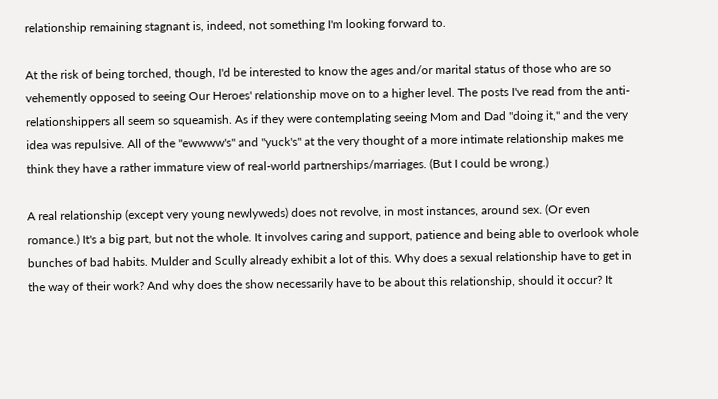relationship remaining stagnant is, indeed, not something I'm looking forward to.

At the risk of being torched, though, I'd be interested to know the ages and/or marital status of those who are so vehemently opposed to seeing Our Heroes' relationship move on to a higher level. The posts I've read from the anti-relationshippers all seem so squeamish. As if they were contemplating seeing Mom and Dad "doing it," and the very idea was repulsive. All of the "ewwww's" and "yuck's" at the very thought of a more intimate relationship makes me think they have a rather immature view of real-world partnerships/marriages. (But I could be wrong.)

A real relationship (except very young newlyweds) does not revolve, in most instances, around sex. (Or even romance.) It's a big part, but not the whole. It involves caring and support, patience and being able to overlook whole bunches of bad habits. Mulder and Scully already exhibit a lot of this. Why does a sexual relationship have to get in the way of their work? And why does the show necessarily have to be about this relationship, should it occur? It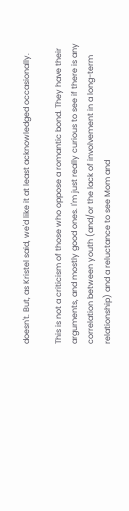doesn't. But, as Kristel said, we'd like it at least acknowledged occasionally.

This is not a criticism of those who oppose a romantic bond. They have their arguments, and mostly good ones. I'm just really curious to see if there is any correlation between youth (and/or the lack of involvement in a long-term relationship) and a reluctance to see Mom and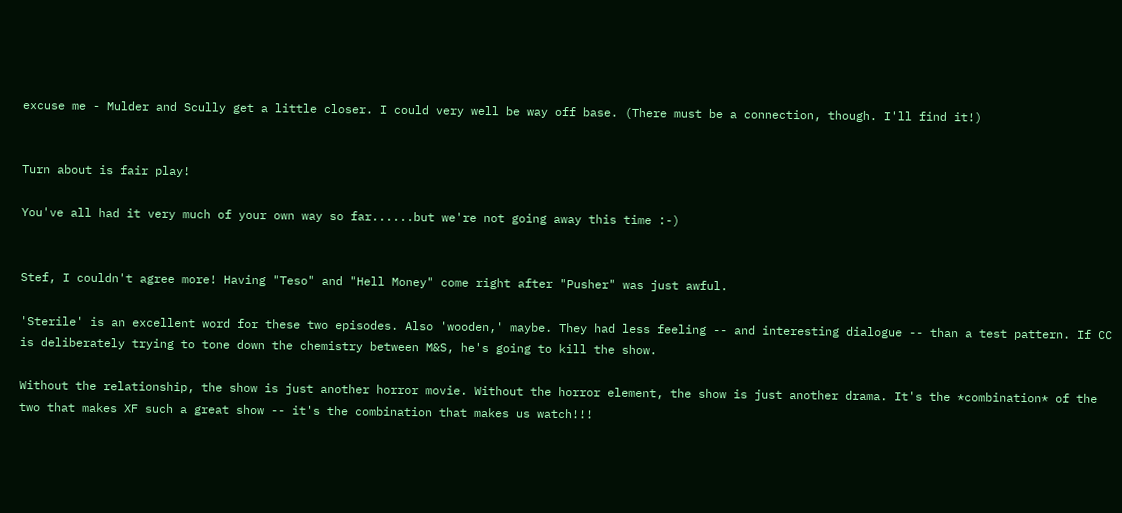excuse me - Mulder and Scully get a little closer. I could very well be way off base. (There must be a connection, though. I'll find it!)


Turn about is fair play!

You've all had it very much of your own way so far......but we're not going away this time :-)


Stef, I couldn't agree more! Having "Teso" and "Hell Money" come right after "Pusher" was just awful.

'Sterile' is an excellent word for these two episodes. Also 'wooden,' maybe. They had less feeling -- and interesting dialogue -- than a test pattern. If CC is deliberately trying to tone down the chemistry between M&S, he's going to kill the show.

Without the relationship, the show is just another horror movie. Without the horror element, the show is just another drama. It's the *combination* of the two that makes XF such a great show -- it's the combination that makes us watch!!!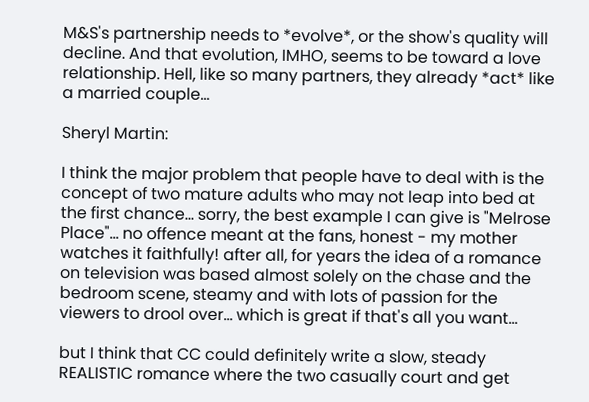M&S's partnership needs to *evolve*, or the show's quality will decline. And that evolution, IMHO, seems to be toward a love relationship. Hell, like so many partners, they already *act* like a married couple...

Sheryl Martin:

I think the major problem that people have to deal with is the concept of two mature adults who may not leap into bed at the first chance... sorry, the best example I can give is "Melrose Place"... no offence meant at the fans, honest - my mother watches it faithfully! after all, for years the idea of a romance on television was based almost solely on the chase and the bedroom scene, steamy and with lots of passion for the viewers to drool over... which is great if that's all you want...

but I think that CC could definitely write a slow, steady REALISTIC romance where the two casually court and get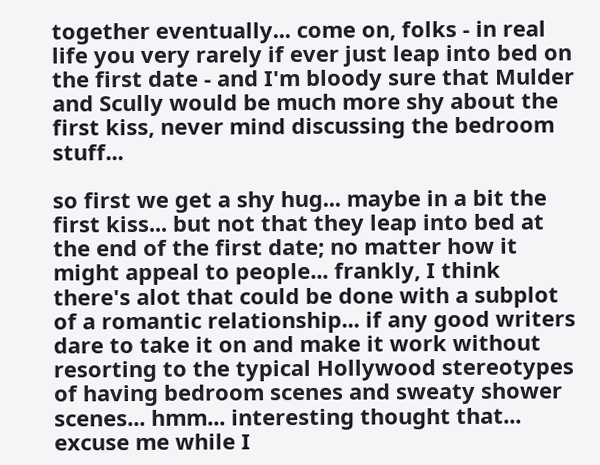together eventually... come on, folks - in real life you very rarely if ever just leap into bed on the first date - and I'm bloody sure that Mulder and Scully would be much more shy about the first kiss, never mind discussing the bedroom stuff...

so first we get a shy hug... maybe in a bit the first kiss... but not that they leap into bed at the end of the first date; no matter how it might appeal to people... frankly, I think there's alot that could be done with a subplot of a romantic relationship... if any good writers dare to take it on and make it work without resorting to the typical Hollywood stereotypes of having bedroom scenes and sweaty shower scenes... hmm... interesting thought that... excuse me while I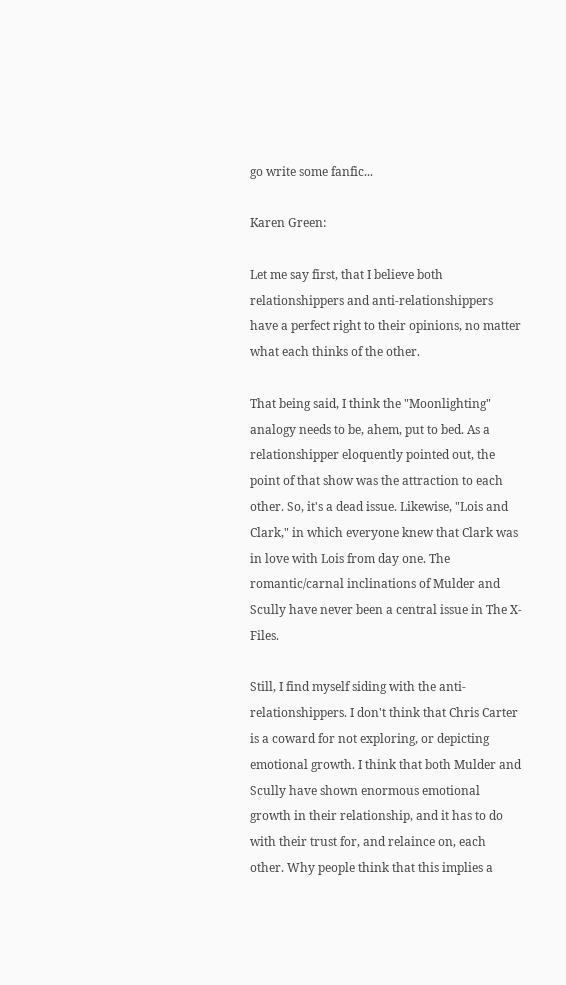go write some fanfic...

Karen Green:

Let me say first, that I believe both relationshippers and anti-relationshippers have a perfect right to their opinions, no matter what each thinks of the other.

That being said, I think the "Moonlighting" analogy needs to be, ahem, put to bed. As a relationshipper eloquently pointed out, the point of that show was the attraction to each other. So, it's a dead issue. Likewise, "Lois and Clark," in which everyone knew that Clark was in love with Lois from day one. The romantic/carnal inclinations of Mulder and Scully have never been a central issue in The X-Files.

Still, I find myself siding with the anti-relationshippers. I don't think that Chris Carter is a coward for not exploring, or depicting emotional growth. I think that both Mulder and Scully have shown enormous emotional growth in their relationship, and it has to do with their trust for, and relaince on, each other. Why people think that this implies a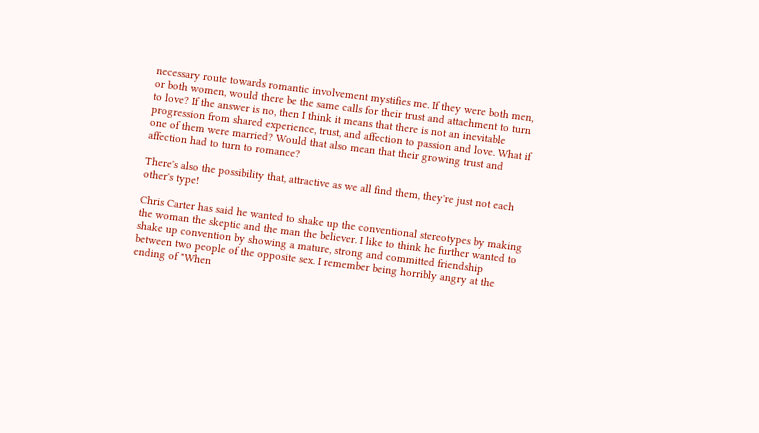necessary route towards romantic involvement mystifies me. If they were both men, or both women, would there be the same calls for their trust and attachment to turn to love? If the answer is no, then I think it means that there is not an inevitable progression from shared experience, trust, and affection to passion and love. What if one of them were married? Would that also mean that their growing trust and affection had to turn to romance?

There's also the possibility that, attractive as we all find them, they're just not each other's type!

Chris Carter has said he wanted to shake up the conventional stereotypes by making the woman the skeptic and the man the believer. I like to think he further wanted to shake up convention by showing a mature, strong and committed friendship between two people of the opposite sex. I remember being horribly angry at the ending of "When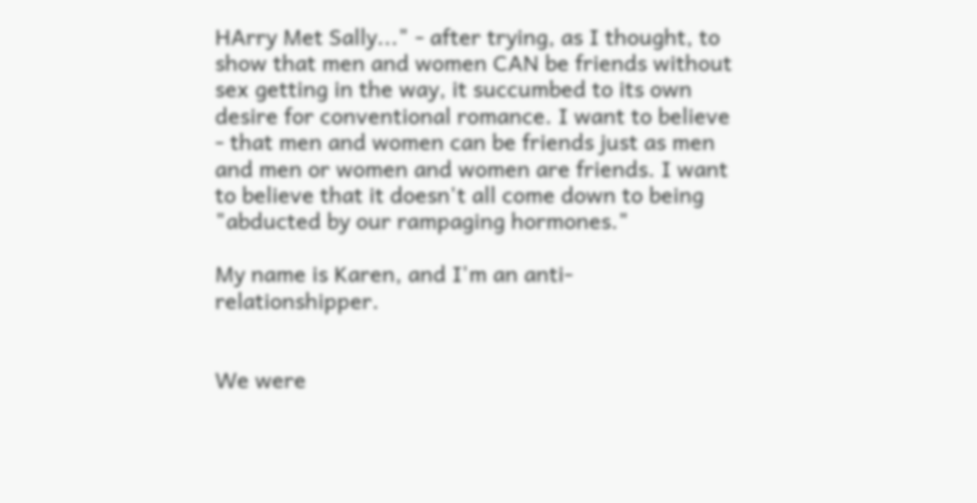HArry Met Sally..." - after trying, as I thought, to show that men and women CAN be friends without sex getting in the way, it succumbed to its own desire for conventional romance. I want to believe - that men and women can be friends just as men and men or women and women are friends. I want to believe that it doesn't all come down to being "abducted by our rampaging hormones."

My name is Karen, and I'm an anti-relationshipper.


We were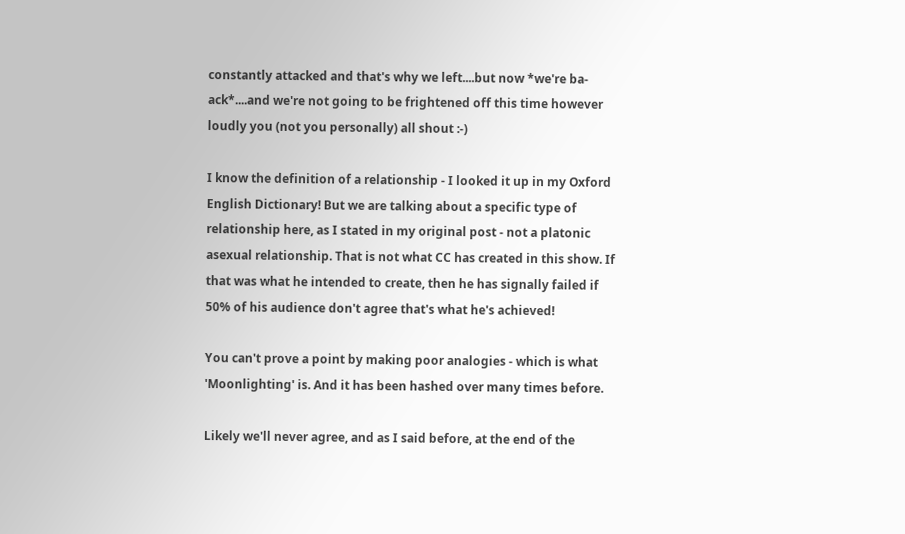constantly attacked and that's why we left....but now *we're ba-ack*....and we're not going to be frightened off this time however loudly you (not you personally) all shout :-)

I know the definition of a relationship - I looked it up in my Oxford English Dictionary! But we are talking about a specific type of relationship here, as I stated in my original post - not a platonic asexual relationship. That is not what CC has created in this show. If that was what he intended to create, then he has signally failed if 50% of his audience don't agree that's what he's achieved!

You can't prove a point by making poor analogies - which is what 'Moonlighting' is. And it has been hashed over many times before.

Likely we'll never agree, and as I said before, at the end of the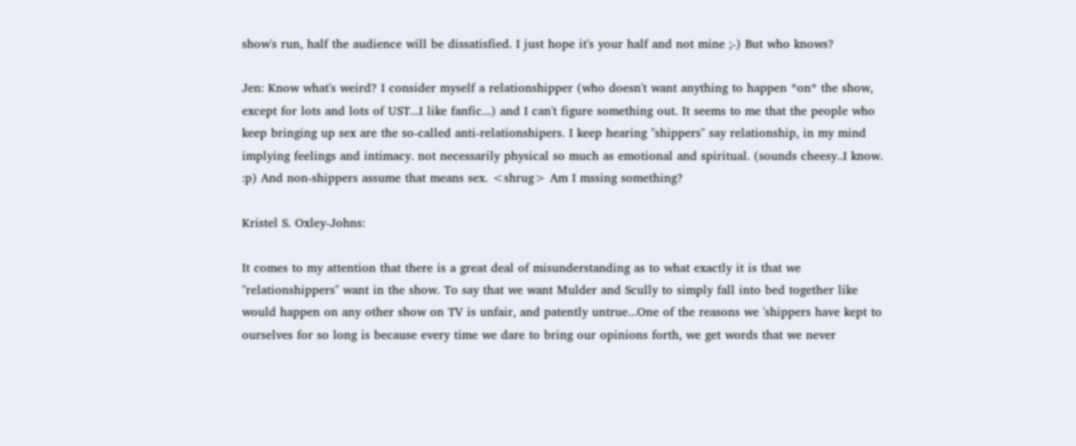show's run, half the audience will be dissatisfied. I just hope it's your half and not mine ;-) But who knows?

Jen: Know what's weird? I consider myself a relationshipper (who doesn't want anything to happen *on* the show, except for lots and lots of UST...I like fanfic...) and I can't figure something out. It seems to me that the people who keep bringing up sex are the so-called anti-relationshipers. I keep hearing "shippers" say relationship, in my mind implying feelings and intimacy. not necessarily physical so much as emotional and spiritual. (sounds cheesy..I know. :p) And non-shippers assume that means sex. <shrug> Am I mssing something?

Kristel S. Oxley-Johns:

It comes to my attention that there is a great deal of misunderstanding as to what exactly it is that we "relationshippers" want in the show. To say that we want Mulder and Scully to simply fall into bed together like would happen on any other show on TV is unfair, and patently untrue...One of the reasons we 'shippers have kept to ourselves for so long is because every time we dare to bring our opinions forth, we get words that we never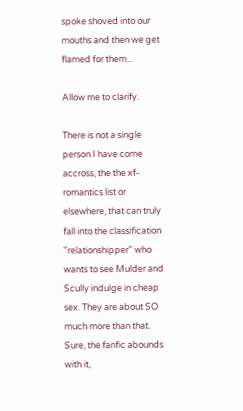spoke shoved into our mouths and then we get flamed for them...

Allow me to clarify.

There is not a single person I have come accross, the the xf-romantics list or elsewhere, that can truly fall into the classification "relationshipper" who wants to see Mulder and Scully indulge in cheap sex. They are about SO much more than that. Sure, the fanfic abounds with it,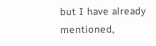but I have already mentioned,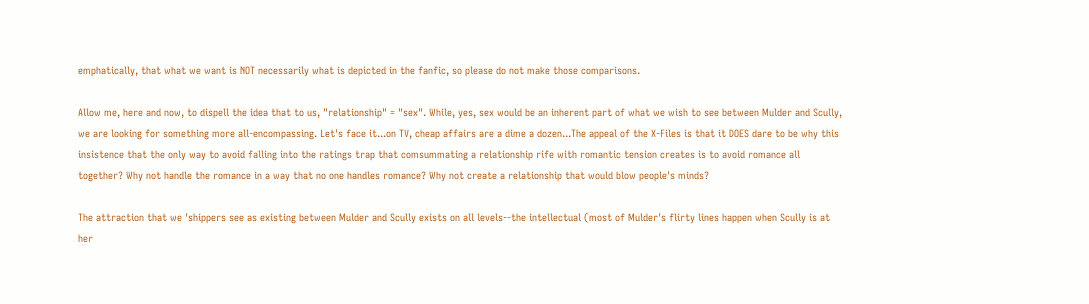emphatically, that what we want is NOT necessarily what is depicted in the fanfic, so please do not make those comparisons.

Allow me, here and now, to dispell the idea that to us, "relationship" = "sex". While, yes, sex would be an inherent part of what we wish to see between Mulder and Scully, we are looking for something more all-encompassing. Let's face it...on TV, cheap affairs are a dime a dozen...The appeal of the X-Files is that it DOES dare to be why this insistence that the only way to avoid falling into the ratings trap that comsummating a relationship rife with romantic tension creates is to avoid romance all together? Why not handle the romance in a way that no one handles romance? Why not create a relationship that would blow people's minds?

The attraction that we 'shippers see as existing between Mulder and Scully exists on all levels--the intellectual (most of Mulder's flirty lines happen when Scully is at her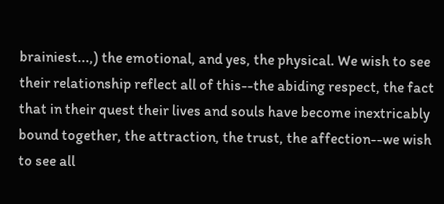brainiest...,) the emotional, and yes, the physical. We wish to see their relationship reflect all of this--the abiding respect, the fact that in their quest their lives and souls have become inextricably bound together, the attraction, the trust, the affection--we wish to see all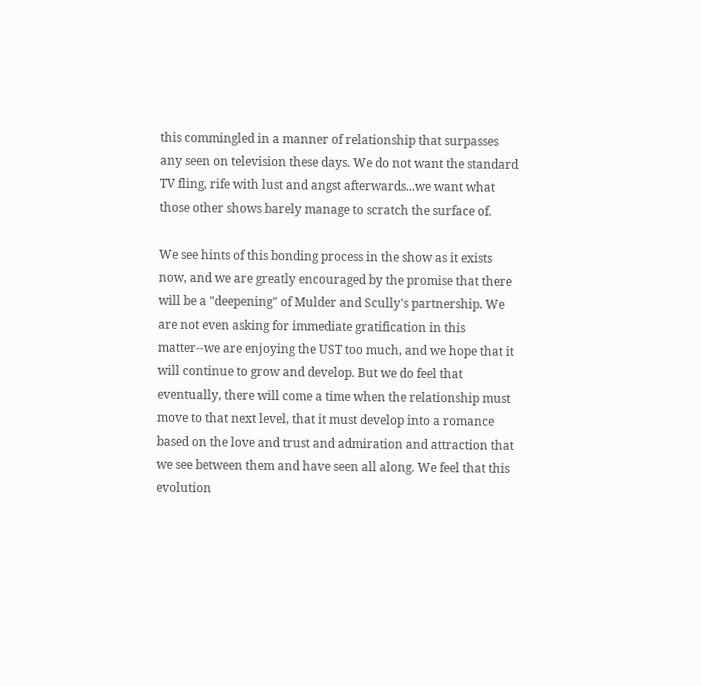this commingled in a manner of relationship that surpasses any seen on television these days. We do not want the standard TV fling, rife with lust and angst afterwards...we want what those other shows barely manage to scratch the surface of.

We see hints of this bonding process in the show as it exists now, and we are greatly encouraged by the promise that there will be a "deepening" of Mulder and Scully's partnership. We are not even asking for immediate gratification in this matter--we are enjoying the UST too much, and we hope that it will continue to grow and develop. But we do feel that eventually, there will come a time when the relationship must move to that next level, that it must develop into a romance based on the love and trust and admiration and attraction that we see between them and have seen all along. We feel that this evolution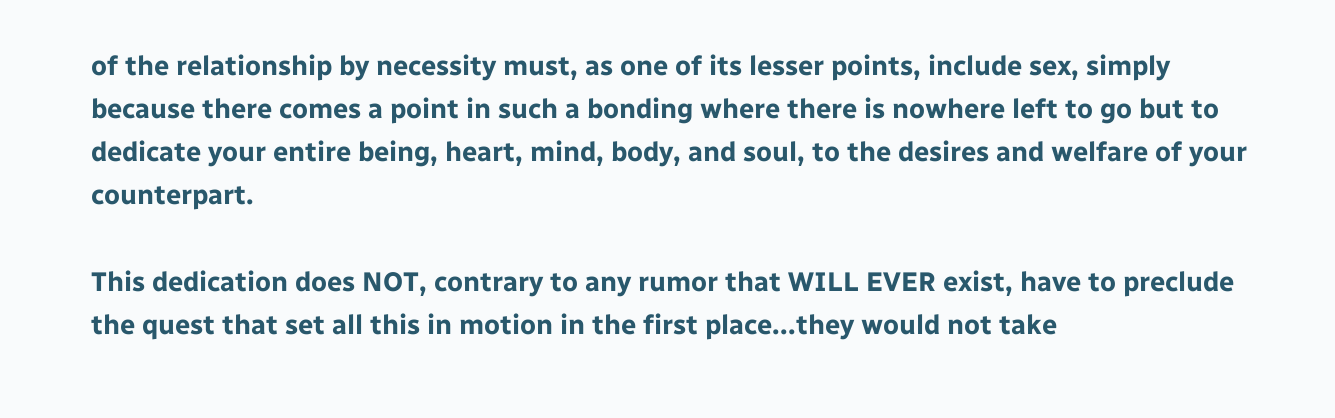of the relationship by necessity must, as one of its lesser points, include sex, simply because there comes a point in such a bonding where there is nowhere left to go but to dedicate your entire being, heart, mind, body, and soul, to the desires and welfare of your counterpart.

This dedication does NOT, contrary to any rumor that WILL EVER exist, have to preclude the quest that set all this in motion in the first place...they would not take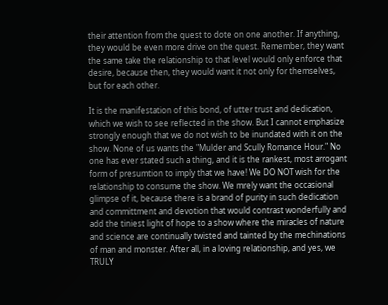their attention from the quest to dote on one another. If anything, they would be even more drive on the quest. Remember, they want the same take the relationship to that level would only enforce that desire, because then, they would want it not only for themselves, but for each other.

It is the manifestation of this bond, of utter trust and dedication, which we wish to see reflected in the show. But I cannot emphasize strongly enough that we do not wish to be inundated with it on the show. None of us wants the "Mulder and Scully Romance Hour." No one has ever stated such a thing, and it is the rankest, most arrogant form of presumtion to imply that we have! We DO NOT wish for the relationship to consume the show. We mrely want the occasional glimpse of it, because there is a brand of purity in such dedication and committment and devotion that would contrast wonderfully and add the tiniest light of hope to a show where the miracles of nature and science are continually twisted and tainted by the mechinations of man and monster. After all, in a loving relationship, and yes, we TRULY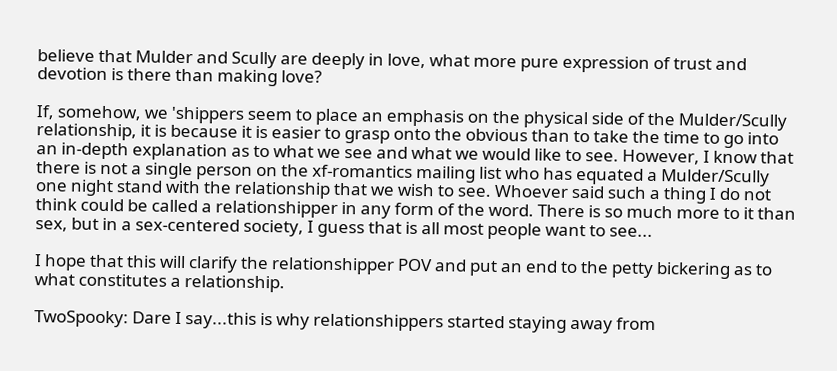believe that Mulder and Scully are deeply in love, what more pure expression of trust and devotion is there than making love?

If, somehow, we 'shippers seem to place an emphasis on the physical side of the Mulder/Scully relationship, it is because it is easier to grasp onto the obvious than to take the time to go into an in-depth explanation as to what we see and what we would like to see. However, I know that there is not a single person on the xf-romantics mailing list who has equated a Mulder/Scully one night stand with the relationship that we wish to see. Whoever said such a thing I do not think could be called a relationshipper in any form of the word. There is so much more to it than sex, but in a sex-centered society, I guess that is all most people want to see...

I hope that this will clarify the relationshipper POV and put an end to the petty bickering as to what constitutes a relationship.

TwoSpooky: Dare I say...this is why relationshippers started staying away from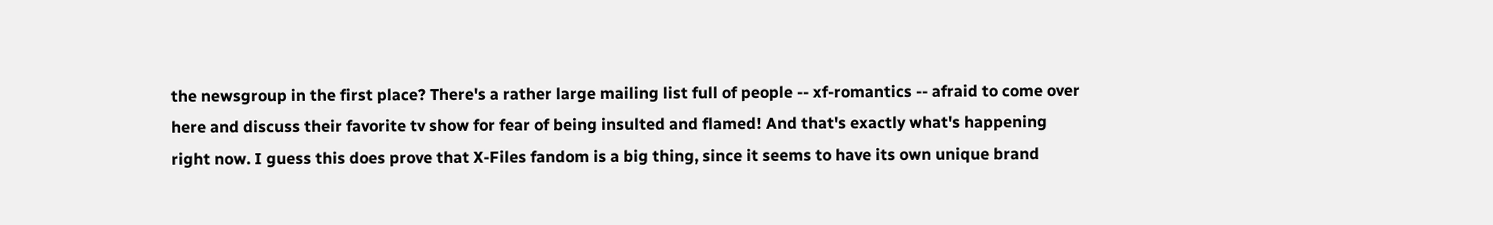the newsgroup in the first place? There's a rather large mailing list full of people -- xf-romantics -- afraid to come over here and discuss their favorite tv show for fear of being insulted and flamed! And that's exactly what's happening right now. I guess this does prove that X-Files fandom is a big thing, since it seems to have its own unique brand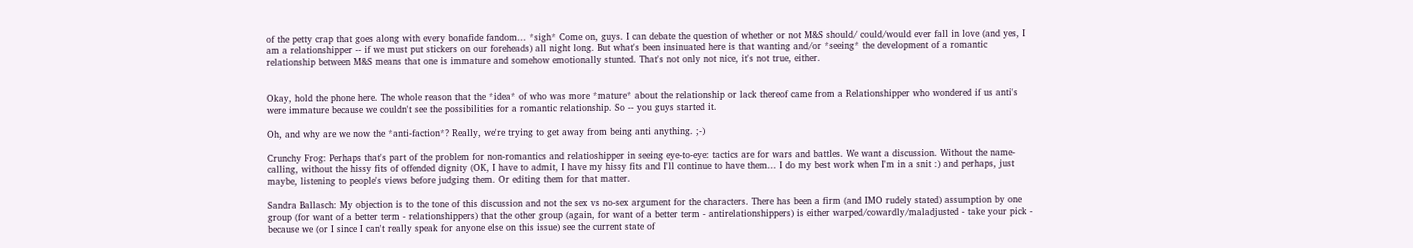of the petty crap that goes along with every bonafide fandom... *sigh* Come on, guys. I can debate the question of whether or not M&S should/ could/would ever fall in love (and yes, I am a relationshipper -- if we must put stickers on our foreheads) all night long. But what's been insinuated here is that wanting and/or *seeing* the development of a romantic relationship between M&S means that one is immature and somehow emotionally stunted. That's not only not nice, it's not true, either.


Okay, hold the phone here. The whole reason that the *idea* of who was more *mature* about the relationship or lack thereof came from a Relationshipper who wondered if us anti's were immature because we couldn't see the possibilities for a romantic relationship. So -- you guys started it.

Oh, and why are we now the *anti-faction*? Really, we're trying to get away from being anti anything. ;-)

Crunchy Frog: Perhaps that's part of the problem for non-romantics and relatioshipper in seeing eye-to-eye: tactics are for wars and battles. We want a discussion. Without the name-calling, without the hissy fits of offended dignity (OK, I have to admit, I have my hissy fits and I'll continue to have them... I do my best work when I'm in a snit :) and perhaps, just maybe, listening to people's views before judging them. Or editing them for that matter.

Sandra Ballasch: My objection is to the tone of this discussion and not the sex vs no-sex argument for the characters. There has been a firm (and IMO rudely stated) assumption by one group (for want of a better term - relationshippers) that the other group (again, for want of a better term - antirelationshippers) is either warped/cowardly/maladjusted - take your pick - because we (or I since I can't really speak for anyone else on this issue) see the current state of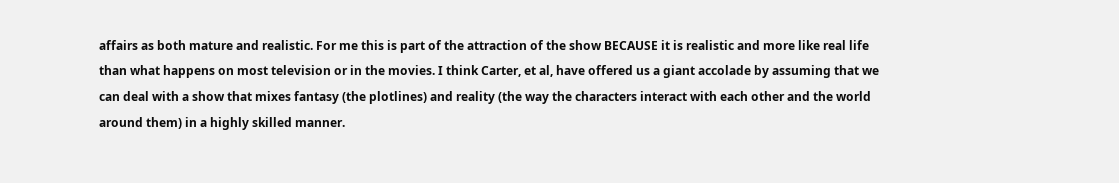affairs as both mature and realistic. For me this is part of the attraction of the show BECAUSE it is realistic and more like real life than what happens on most television or in the movies. I think Carter, et al, have offered us a giant accolade by assuming that we can deal with a show that mixes fantasy (the plotlines) and reality (the way the characters interact with each other and the world around them) in a highly skilled manner.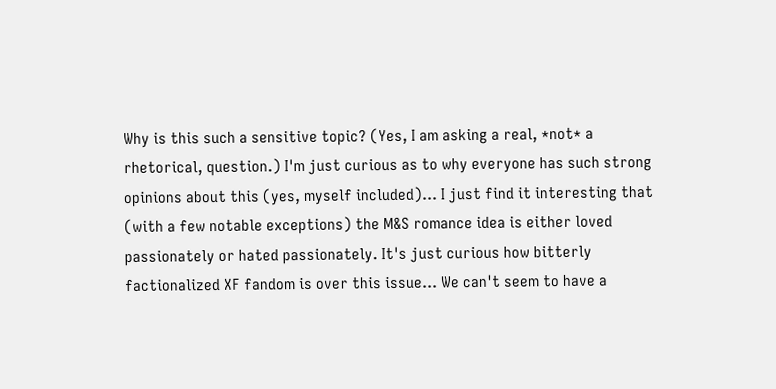Why is this such a sensitive topic? (Yes, I am asking a real, *not* a rhetorical, question.) I'm just curious as to why everyone has such strong opinions about this (yes, myself included)... I just find it interesting that (with a few notable exceptions) the M&S romance idea is either loved passionately or hated passionately. It's just curious how bitterly factionalized XF fandom is over this issue... We can't seem to have a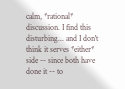calm, *rational* discussion. I find this disturbing... and I don't think it serves *either* side -- since both have done it -- to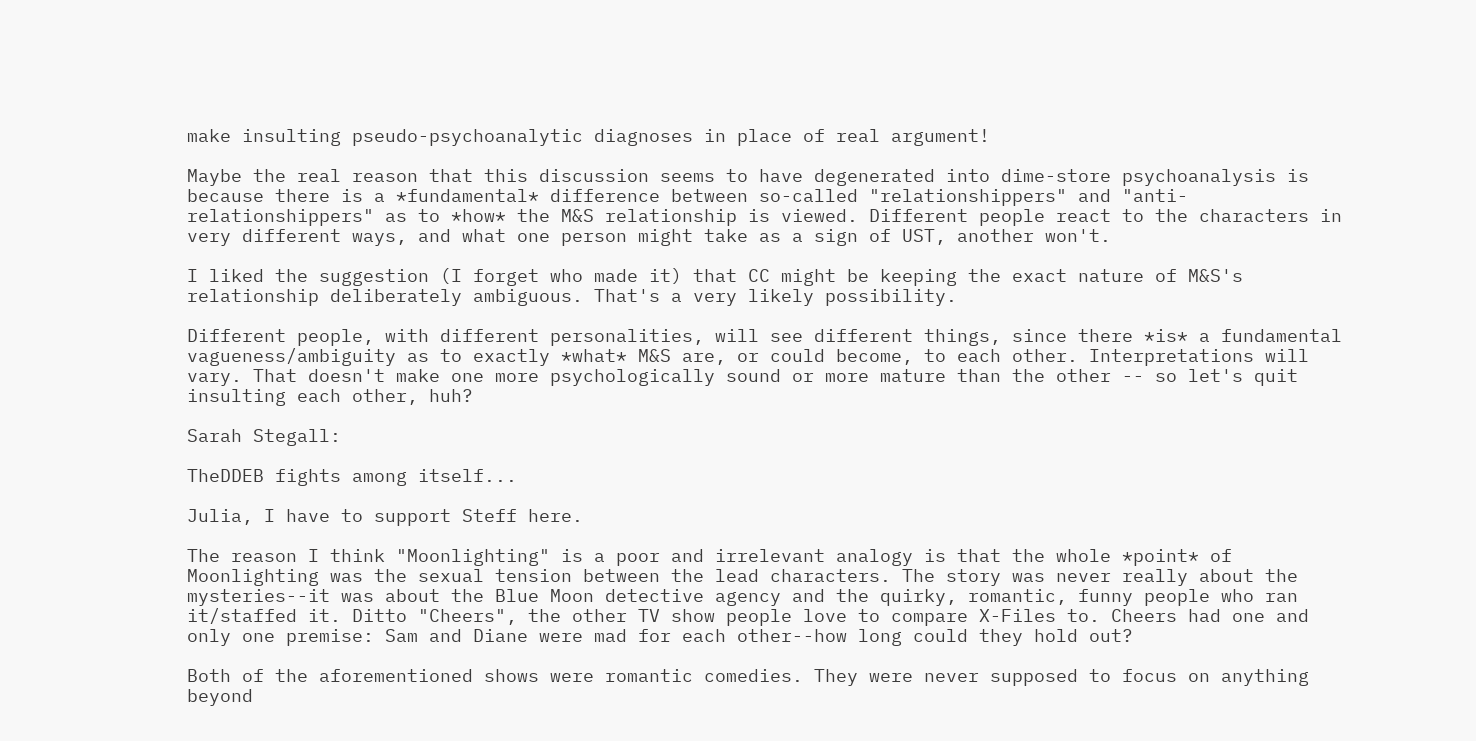make insulting pseudo-psychoanalytic diagnoses in place of real argument!

Maybe the real reason that this discussion seems to have degenerated into dime-store psychoanalysis is because there is a *fundamental* difference between so-called "relationshippers" and "anti- relationshippers" as to *how* the M&S relationship is viewed. Different people react to the characters in very different ways, and what one person might take as a sign of UST, another won't.

I liked the suggestion (I forget who made it) that CC might be keeping the exact nature of M&S's relationship deliberately ambiguous. That's a very likely possibility.

Different people, with different personalities, will see different things, since there *is* a fundamental vagueness/ambiguity as to exactly *what* M&S are, or could become, to each other. Interpretations will vary. That doesn't make one more psychologically sound or more mature than the other -- so let's quit insulting each other, huh?

Sarah Stegall:

TheDDEB fights among itself...

Julia, I have to support Steff here.

The reason I think "Moonlighting" is a poor and irrelevant analogy is that the whole *point* of Moonlighting was the sexual tension between the lead characters. The story was never really about the mysteries--it was about the Blue Moon detective agency and the quirky, romantic, funny people who ran it/staffed it. Ditto "Cheers", the other TV show people love to compare X-Files to. Cheers had one and only one premise: Sam and Diane were mad for each other--how long could they hold out?

Both of the aforementioned shows were romantic comedies. They were never supposed to focus on anything beyond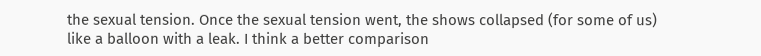the sexual tension. Once the sexual tension went, the shows collapsed (for some of us) like a balloon with a leak. I think a better comparison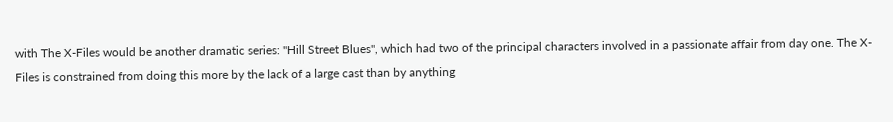with The X-Files would be another dramatic series: "Hill Street Blues", which had two of the principal characters involved in a passionate affair from day one. The X-Files is constrained from doing this more by the lack of a large cast than by anything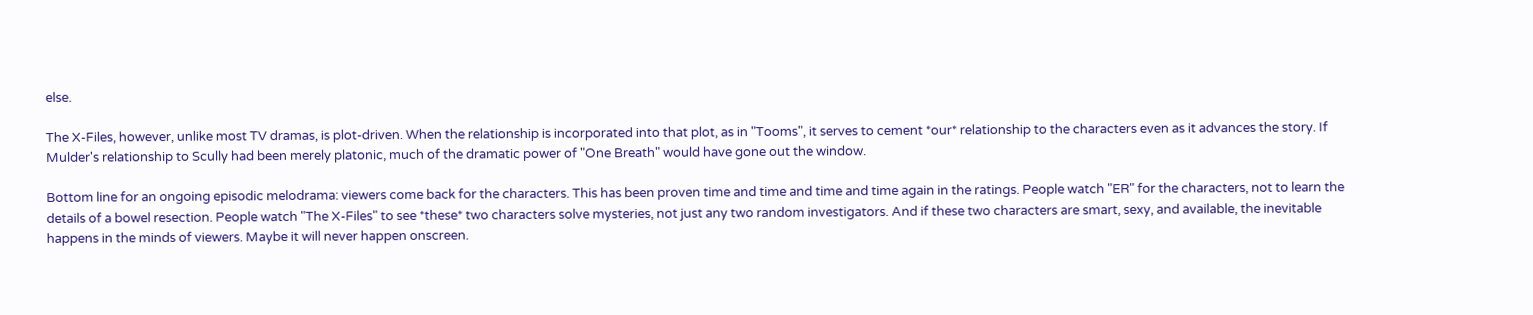else.

The X-Files, however, unlike most TV dramas, is plot-driven. When the relationship is incorporated into that plot, as in "Tooms", it serves to cement *our* relationship to the characters even as it advances the story. If Mulder's relationship to Scully had been merely platonic, much of the dramatic power of "One Breath" would have gone out the window.

Bottom line for an ongoing episodic melodrama: viewers come back for the characters. This has been proven time and time and time and time again in the ratings. People watch "ER" for the characters, not to learn the details of a bowel resection. People watch "The X-Files" to see *these* two characters solve mysteries, not just any two random investigators. And if these two characters are smart, sexy, and available, the inevitable happens in the minds of viewers. Maybe it will never happen onscreen.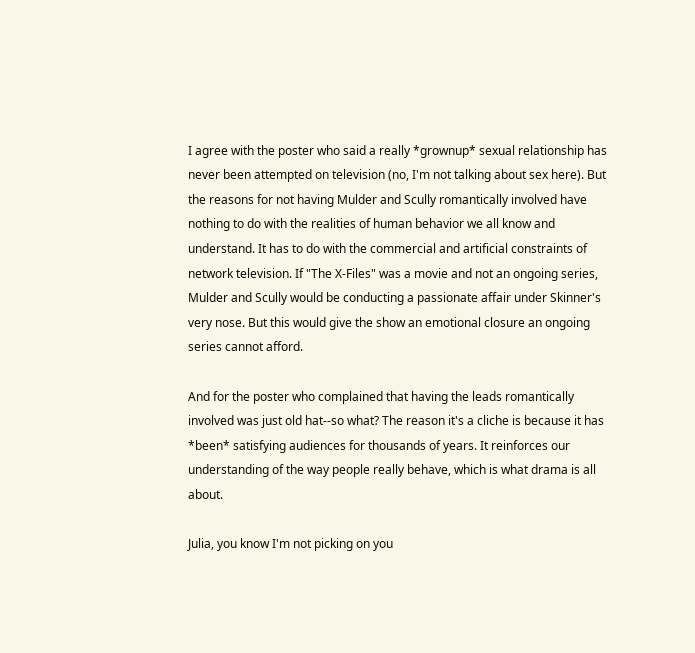I agree with the poster who said a really *grownup* sexual relationship has never been attempted on television (no, I'm not talking about sex here). But the reasons for not having Mulder and Scully romantically involved have nothing to do with the realities of human behavior we all know and understand. It has to do with the commercial and artificial constraints of network television. If "The X-Files" was a movie and not an ongoing series, Mulder and Scully would be conducting a passionate affair under Skinner's very nose. But this would give the show an emotional closure an ongoing series cannot afford.

And for the poster who complained that having the leads romantically involved was just old hat--so what? The reason it's a cliche is because it has *been* satisfying audiences for thousands of years. It reinforces our understanding of the way people really behave, which is what drama is all about.

Julia, you know I'm not picking on you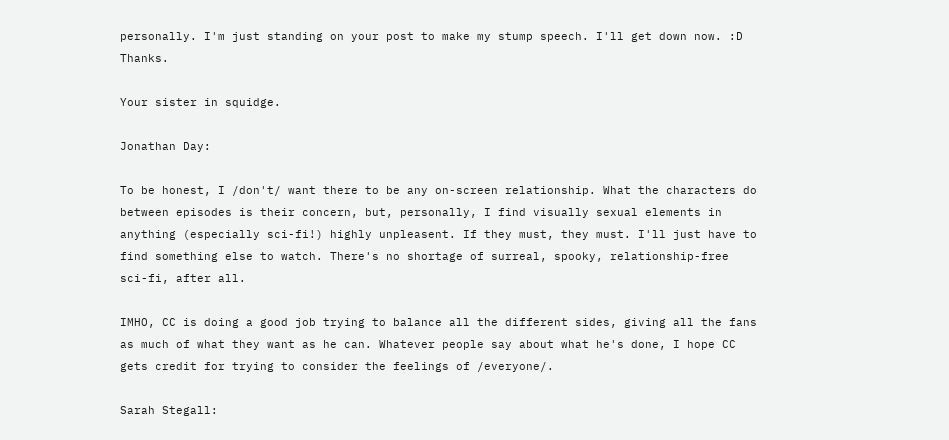personally. I'm just standing on your post to make my stump speech. I'll get down now. :D Thanks.

Your sister in squidge.

Jonathan Day:

To be honest, I /don't/ want there to be any on-screen relationship. What the characters do between episodes is their concern, but, personally, I find visually sexual elements in anything (especially sci-fi!) highly unpleasent. If they must, they must. I'll just have to find something else to watch. There's no shortage of surreal, spooky, relationship-free sci-fi, after all.

IMHO, CC is doing a good job trying to balance all the different sides, giving all the fans as much of what they want as he can. Whatever people say about what he's done, I hope CC gets credit for trying to consider the feelings of /everyone/.

Sarah Stegall: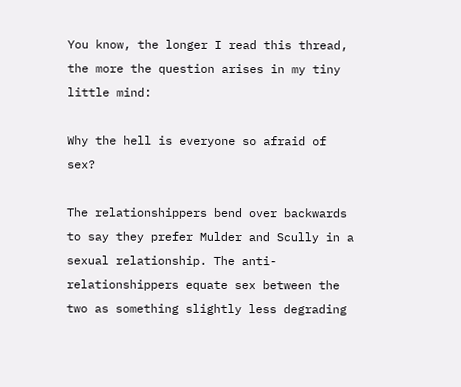You know, the longer I read this thread, the more the question arises in my tiny little mind:

Why the hell is everyone so afraid of sex?

The relationshippers bend over backwards to say they prefer Mulder and Scully in a sexual relationship. The anti-relationshippers equate sex between the two as something slightly less degrading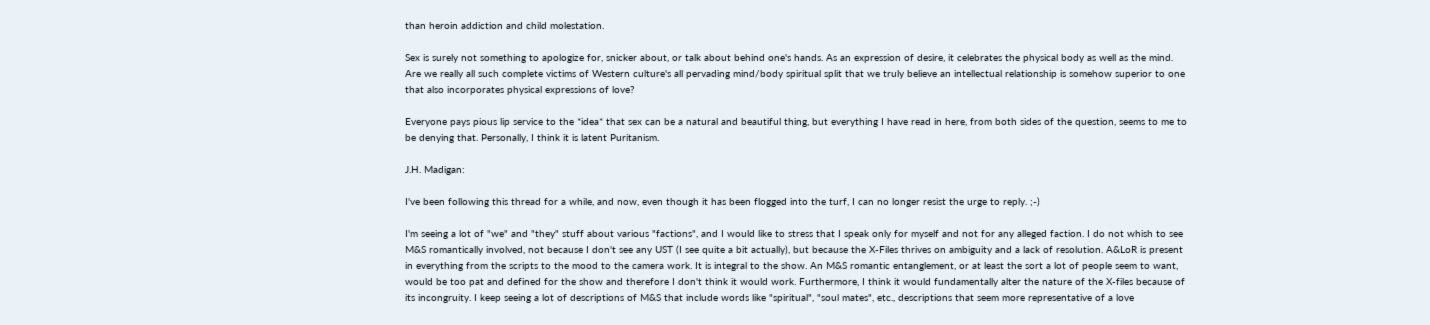than heroin addiction and child molestation.

Sex is surely not something to apologize for, snicker about, or talk about behind one's hands. As an expression of desire, it celebrates the physical body as well as the mind. Are we really all such complete victims of Western culture's all pervading mind/body spiritual split that we truly believe an intellectual relationship is somehow superior to one that also incorporates physical expressions of love?

Everyone pays pious lip service to the *idea* that sex can be a natural and beautiful thing, but everything I have read in here, from both sides of the question, seems to me to be denying that. Personally, I think it is latent Puritanism.

J.H. Madigan:

I've been following this thread for a while, and now, even though it has been flogged into the turf, I can no longer resist the urge to reply. ;-)

I'm seeing a lot of "we" and "they" stuff about various "factions", and I would like to stress that I speak only for myself and not for any alleged faction. I do not whish to see M&S romantically involved, not because I don't see any UST (I see quite a bit actually), but because the X-Files thrives on ambiguity and a lack of resolution. A&LoR is present in everything from the scripts to the mood to the camera work. It is integral to the show. An M&S romantic entanglement, or at least the sort a lot of people seem to want, would be too pat and defined for the show and therefore I don't think it would work. Furthermore, I think it would fundamentally alter the nature of the X-files because of its incongruity. I keep seeing a lot of descriptions of M&S that include words like "spiritual", "soul mates", etc., descriptions that seem more representative of a love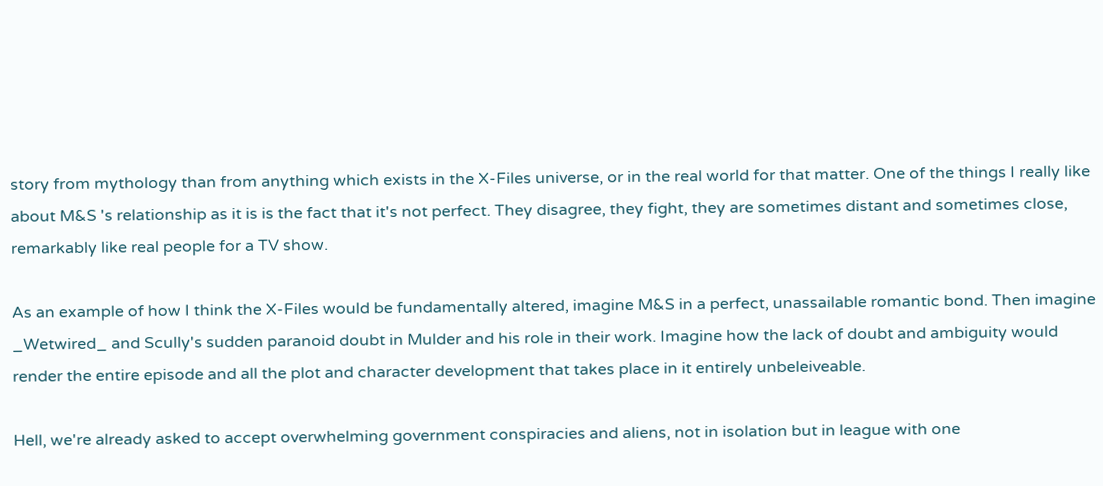story from mythology than from anything which exists in the X-Files universe, or in the real world for that matter. One of the things I really like about M&S 's relationship as it is is the fact that it's not perfect. They disagree, they fight, they are sometimes distant and sometimes close, remarkably like real people for a TV show.

As an example of how I think the X-Files would be fundamentally altered, imagine M&S in a perfect, unassailable romantic bond. Then imagine _Wetwired_ and Scully's sudden paranoid doubt in Mulder and his role in their work. Imagine how the lack of doubt and ambiguity would render the entire episode and all the plot and character development that takes place in it entirely unbeleiveable.

Hell, we're already asked to accept overwhelming government conspiracies and aliens, not in isolation but in league with one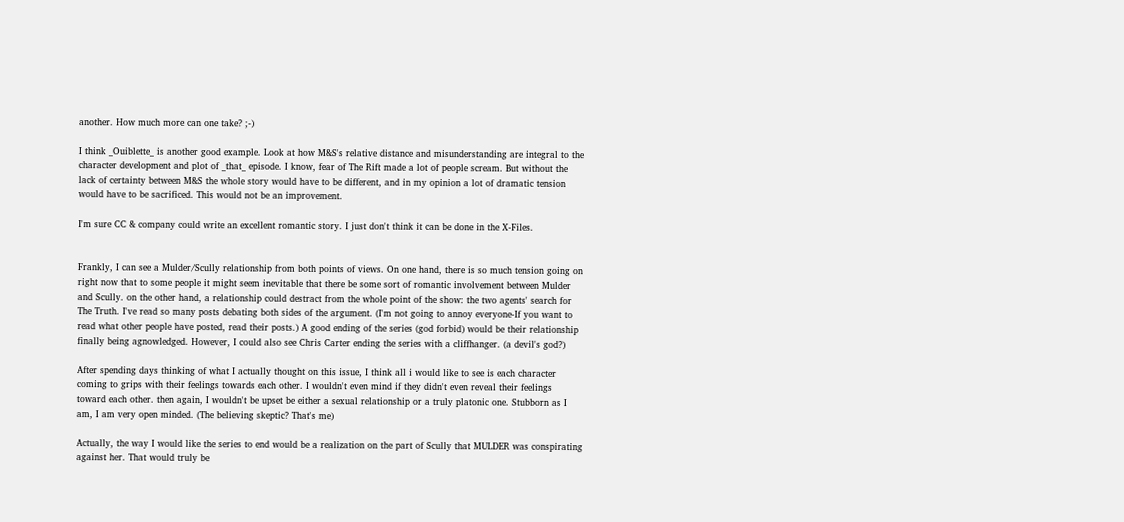another. How much more can one take? ;-)

I think _Ouiblette_ is another good example. Look at how M&S's relative distance and misunderstanding are integral to the character development and plot of _that_ episode. I know, fear of The Rift made a lot of people scream. But without the lack of certainty between M&S the whole story would have to be different, and in my opinion a lot of dramatic tension would have to be sacrificed. This would not be an improvement.

I'm sure CC & company could write an excellent romantic story. I just don't think it can be done in the X-Files.


Frankly, I can see a Mulder/Scully relationship from both points of views. On one hand, there is so much tension going on right now that to some people it might seem inevitable that there be some sort of romantic involvement between Mulder and Scully. on the other hand, a relationship could destract from the whole point of the show: the two agents' search for The Truth. I've read so many posts debating both sides of the argument. (I'm not going to annoy everyone-If you want to read what other people have posted, read their posts.) A good ending of the series (god forbid) would be their relationship finally being agnowledged. However, I could also see Chris Carter ending the series with a cliffhanger. (a devil's god?)

After spending days thinking of what I actually thought on this issue, I think all i would like to see is each character coming to grips with their feelings towards each other. I wouldn't even mind if they didn't even reveal their feelings toward each other. then again, I wouldn't be upset be either a sexual relationship or a truly platonic one. Stubborn as I am, I am very open minded. (The believing skeptic? That's me)

Actually, the way I would like the series to end would be a realization on the part of Scully that MULDER was conspirating against her. That would truly be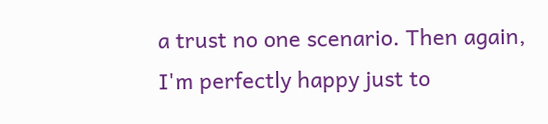a trust no one scenario. Then again, I'm perfectly happy just to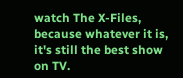watch The X-Files, because whatever it is, it's still the best show on TV.